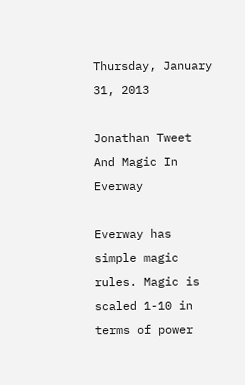Thursday, January 31, 2013

Jonathan Tweet And Magic In Everway

Everway has simple magic rules. Magic is scaled 1-10 in terms of power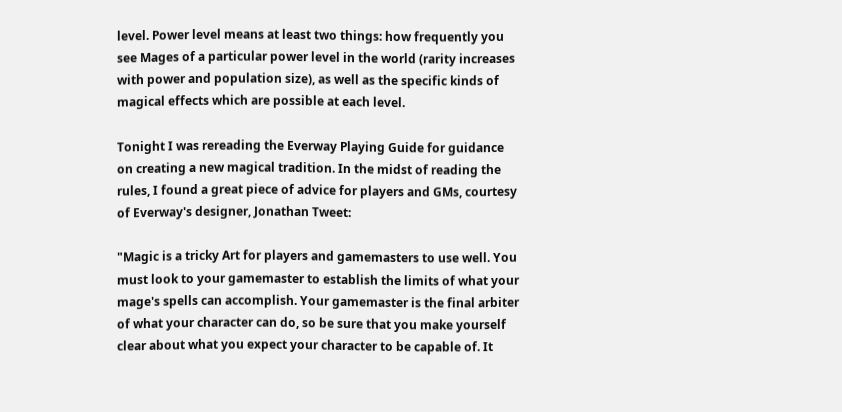level. Power level means at least two things: how frequently you see Mages of a particular power level in the world (rarity increases with power and population size), as well as the specific kinds of magical effects which are possible at each level.

Tonight I was rereading the Everway Playing Guide for guidance on creating a new magical tradition. In the midst of reading the rules, I found a great piece of advice for players and GMs, courtesy of Everway's designer, Jonathan Tweet:

"Magic is a tricky Art for players and gamemasters to use well. You must look to your gamemaster to establish the limits of what your mage's spells can accomplish. Your gamemaster is the final arbiter of what your character can do, so be sure that you make yourself clear about what you expect your character to be capable of. It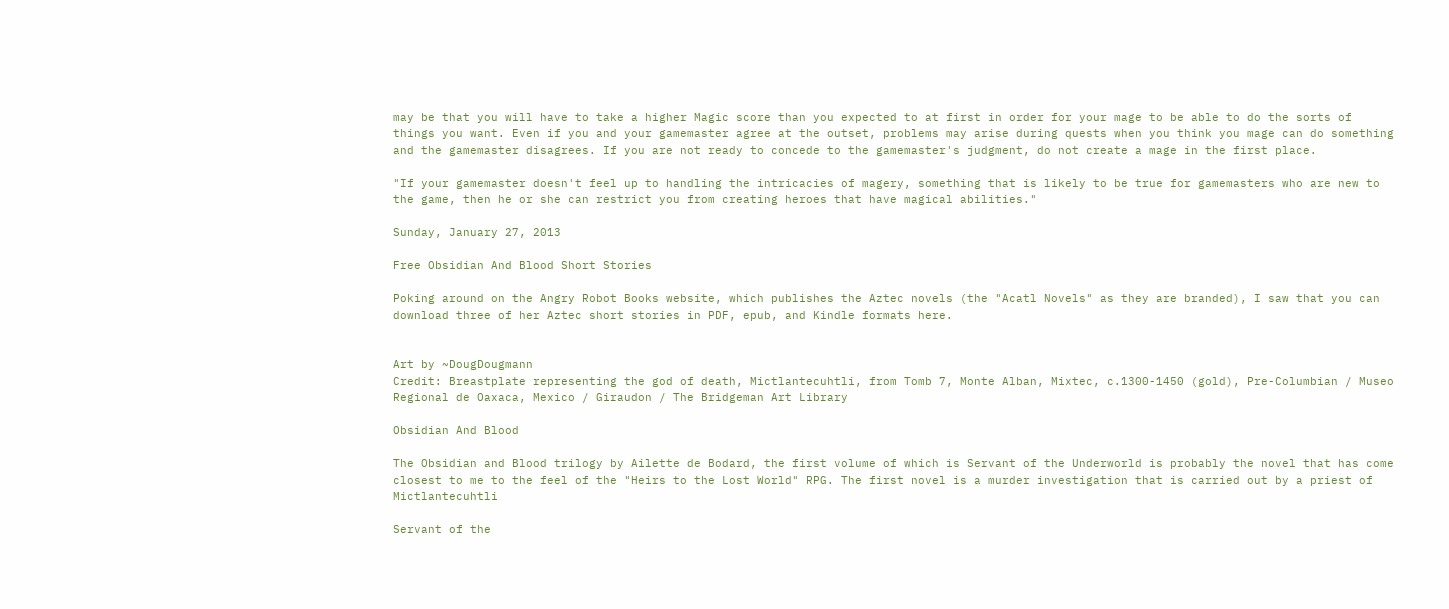may be that you will have to take a higher Magic score than you expected to at first in order for your mage to be able to do the sorts of things you want. Even if you and your gamemaster agree at the outset, problems may arise during quests when you think you mage can do something and the gamemaster disagrees. If you are not ready to concede to the gamemaster's judgment, do not create a mage in the first place.

"If your gamemaster doesn't feel up to handling the intricacies of magery, something that is likely to be true for gamemasters who are new to the game, then he or she can restrict you from creating heroes that have magical abilities."

Sunday, January 27, 2013

Free Obsidian And Blood Short Stories

Poking around on the Angry Robot Books website, which publishes the Aztec novels (the "Acatl Novels" as they are branded), I saw that you can download three of her Aztec short stories in PDF, epub, and Kindle formats here.


Art by ~DougDougmann
Credit: Breastplate representing the god of death, Mictlantecuhtli, from Tomb 7, Monte Alban, Mixtec, c.1300-1450 (gold), Pre-Columbian / Museo Regional de Oaxaca, Mexico / Giraudon / The Bridgeman Art Library

Obsidian And Blood

The Obsidian and Blood trilogy by Ailette de Bodard, the first volume of which is Servant of the Underworld is probably the novel that has come closest to me to the feel of the "Heirs to the Lost World" RPG. The first novel is a murder investigation that is carried out by a priest of Mictlantecuhtli

Servant of the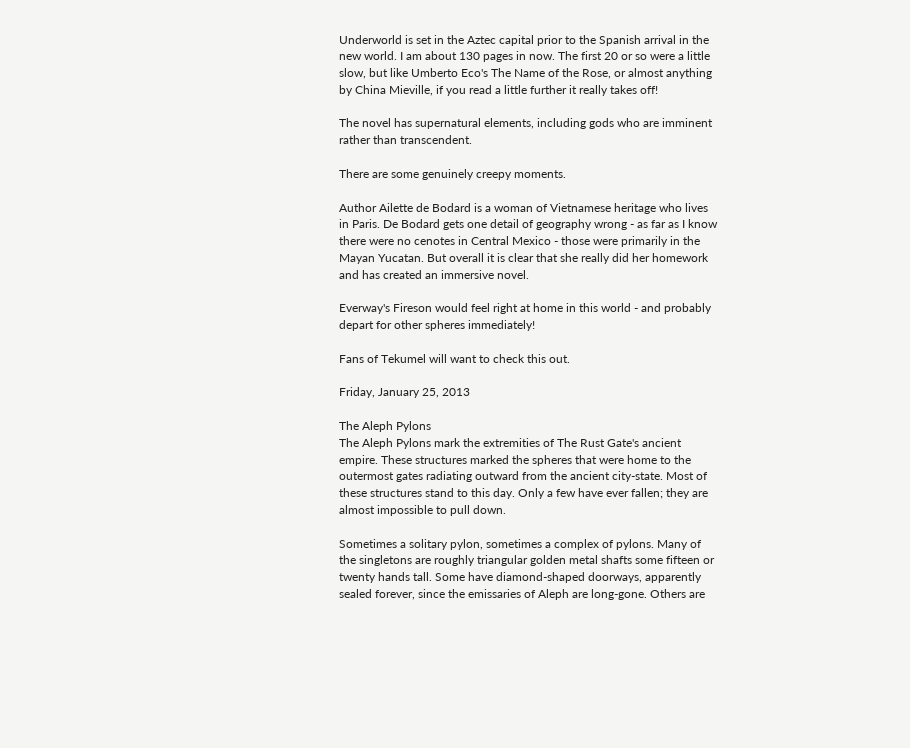Underworld is set in the Aztec capital prior to the Spanish arrival in the new world. I am about 130 pages in now. The first 20 or so were a little slow, but like Umberto Eco's The Name of the Rose, or almost anything by China Mieville, if you read a little further it really takes off!

The novel has supernatural elements, including gods who are imminent rather than transcendent.

There are some genuinely creepy moments.

Author Ailette de Bodard is a woman of Vietnamese heritage who lives in Paris. De Bodard gets one detail of geography wrong - as far as I know there were no cenotes in Central Mexico - those were primarily in the Mayan Yucatan. But overall it is clear that she really did her homework and has created an immersive novel.

Everway's Fireson would feel right at home in this world - and probably depart for other spheres immediately!

Fans of Tekumel will want to check this out.

Friday, January 25, 2013

The Aleph Pylons
The Aleph Pylons mark the extremities of The Rust Gate's ancient empire. These structures marked the spheres that were home to the outermost gates radiating outward from the ancient city-state. Most of these structures stand to this day. Only a few have ever fallen; they are almost impossible to pull down.

Sometimes a solitary pylon, sometimes a complex of pylons. Many of the singletons are roughly triangular golden metal shafts some fifteen or twenty hands tall. Some have diamond-shaped doorways, apparently sealed forever, since the emissaries of Aleph are long-gone. Others are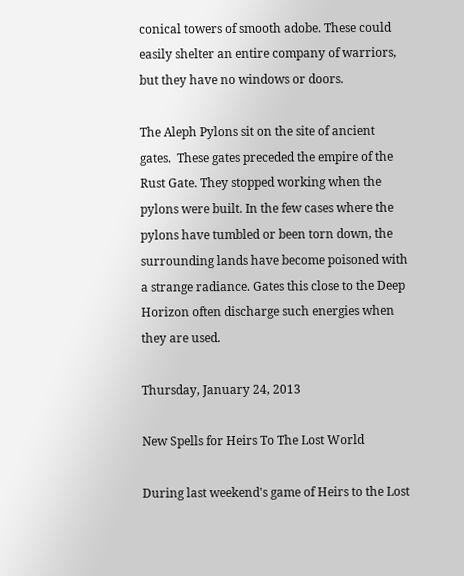conical towers of smooth adobe. These could easily shelter an entire company of warriors, but they have no windows or doors.

The Aleph Pylons sit on the site of ancient gates.  These gates preceded the empire of the Rust Gate. They stopped working when the pylons were built. In the few cases where the pylons have tumbled or been torn down, the surrounding lands have become poisoned with a strange radiance. Gates this close to the Deep Horizon often discharge such energies when they are used.

Thursday, January 24, 2013

New Spells for Heirs To The Lost World

During last weekend's game of Heirs to the Lost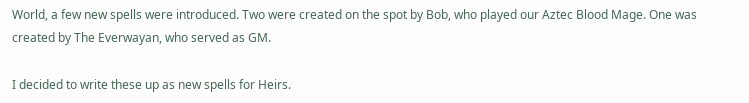World, a few new spells were introduced. Two were created on the spot by Bob, who played our Aztec Blood Mage. One was created by The Everwayan, who served as GM.

I decided to write these up as new spells for Heirs.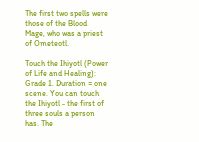The first two spells were those of the Blood Mage, who was a priest of Ometeotl.

Touch the Ihiyotl (Power of Life and Healing): Grade 1. Duration = one scene. You can touch the Ihiyotl - the first of three souls a person has. The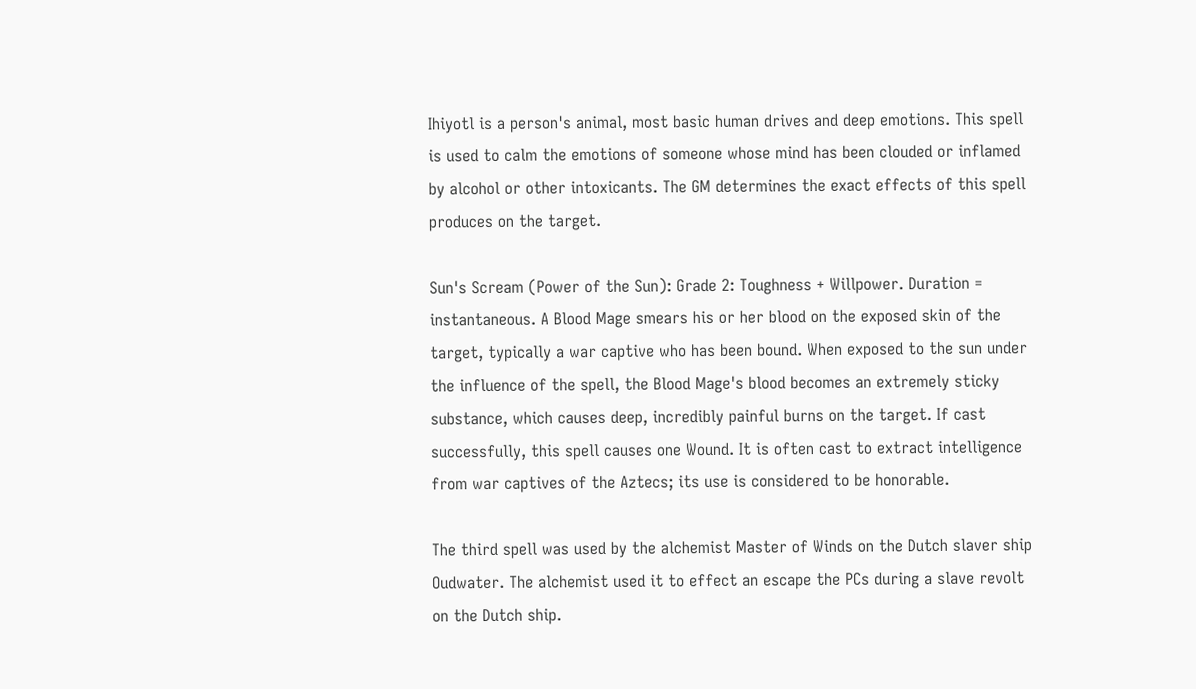Ihiyotl is a person's animal, most basic human drives and deep emotions. This spell is used to calm the emotions of someone whose mind has been clouded or inflamed by alcohol or other intoxicants. The GM determines the exact effects of this spell produces on the target.

Sun's Scream (Power of the Sun): Grade 2: Toughness + Willpower. Duration = instantaneous. A Blood Mage smears his or her blood on the exposed skin of the target, typically a war captive who has been bound. When exposed to the sun under the influence of the spell, the Blood Mage's blood becomes an extremely sticky substance, which causes deep, incredibly painful burns on the target. If cast successfully, this spell causes one Wound. It is often cast to extract intelligence from war captives of the Aztecs; its use is considered to be honorable.

The third spell was used by the alchemist Master of Winds on the Dutch slaver ship Oudwater. The alchemist used it to effect an escape the PCs during a slave revolt on the Dutch ship.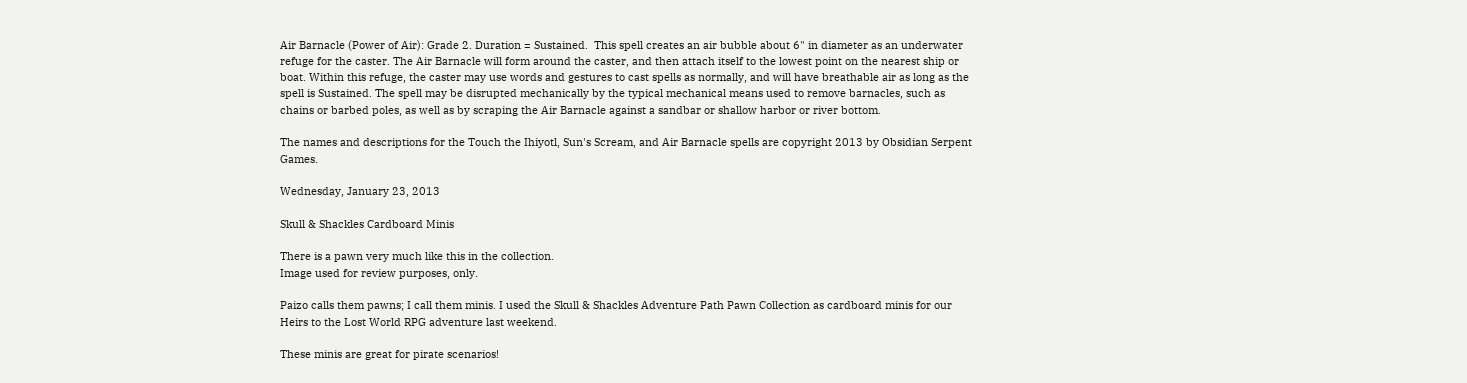Air Barnacle (Power of Air): Grade 2. Duration = Sustained.  This spell creates an air bubble about 6" in diameter as an underwater refuge for the caster. The Air Barnacle will form around the caster, and then attach itself to the lowest point on the nearest ship or boat. Within this refuge, the caster may use words and gestures to cast spells as normally, and will have breathable air as long as the spell is Sustained. The spell may be disrupted mechanically by the typical mechanical means used to remove barnacles, such as chains or barbed poles, as well as by scraping the Air Barnacle against a sandbar or shallow harbor or river bottom.

The names and descriptions for the Touch the Ihiyotl, Sun's Scream, and Air Barnacle spells are copyright 2013 by Obsidian Serpent Games.

Wednesday, January 23, 2013

Skull & Shackles Cardboard Minis

There is a pawn very much like this in the collection.
Image used for review purposes, only.

Paizo calls them pawns; I call them minis. I used the Skull & Shackles Adventure Path Pawn Collection as cardboard minis for our Heirs to the Lost World RPG adventure last weekend.

These minis are great for pirate scenarios!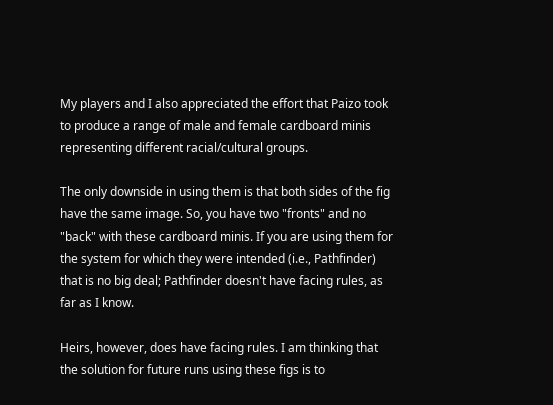My players and I also appreciated the effort that Paizo took to produce a range of male and female cardboard minis representing different racial/cultural groups.

The only downside in using them is that both sides of the fig have the same image. So, you have two "fronts" and no "back" with these cardboard minis. If you are using them for the system for which they were intended (i.e., Pathfinder) that is no big deal; Pathfinder doesn't have facing rules, as far as I know.

Heirs, however, does have facing rules. I am thinking that the solution for future runs using these figs is to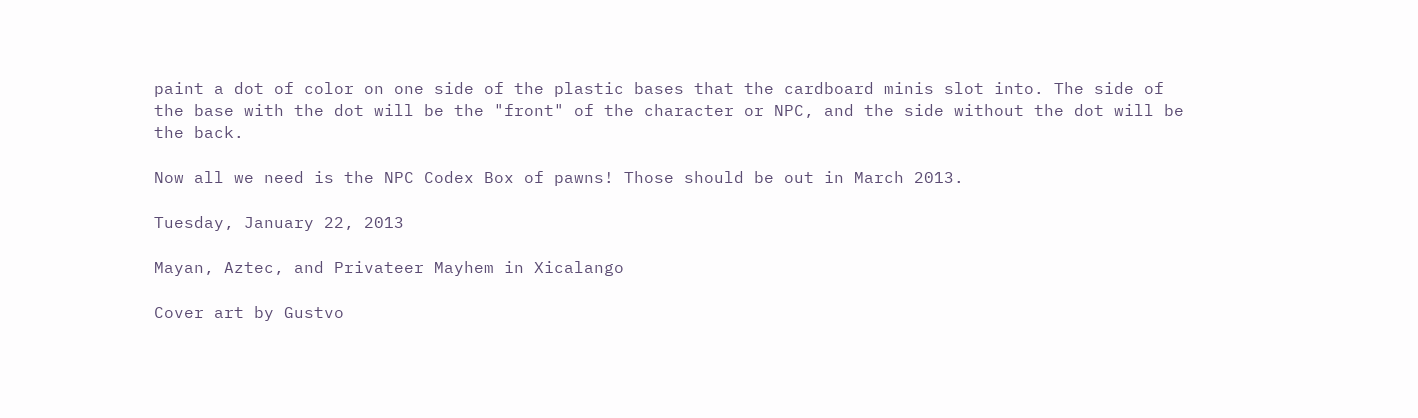paint a dot of color on one side of the plastic bases that the cardboard minis slot into. The side of the base with the dot will be the "front" of the character or NPC, and the side without the dot will be the back.

Now all we need is the NPC Codex Box of pawns! Those should be out in March 2013.

Tuesday, January 22, 2013

Mayan, Aztec, and Privateer Mayhem in Xicalango

Cover art by Gustvo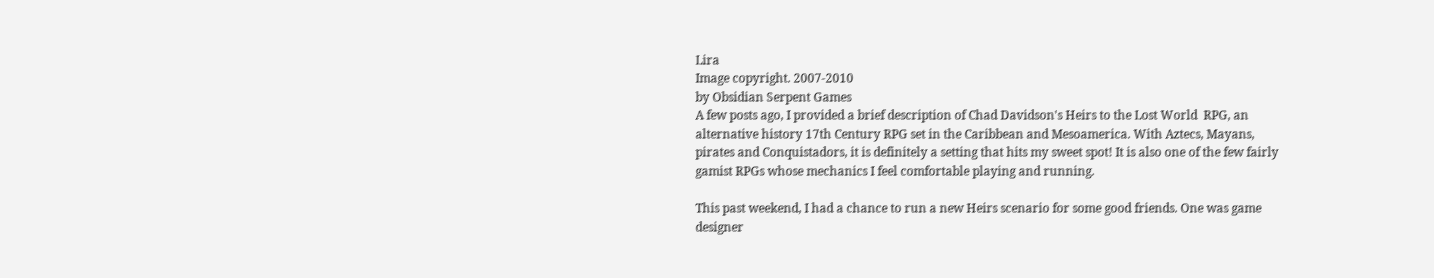Lira
Image copyright. 2007-2010
by Obsidian Serpent Games
A few posts ago, I provided a brief description of Chad Davidson's Heirs to the Lost World  RPG, an alternative history 17th Century RPG set in the Caribbean and Mesoamerica. With Aztecs, Mayans, pirates and Conquistadors, it is definitely a setting that hits my sweet spot! It is also one of the few fairly gamist RPGs whose mechanics I feel comfortable playing and running.

This past weekend, I had a chance to run a new Heirs scenario for some good friends. One was game designer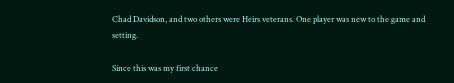Chad Davidson, and two others were Heirs veterans. One player was new to the game and setting.

Since this was my first chance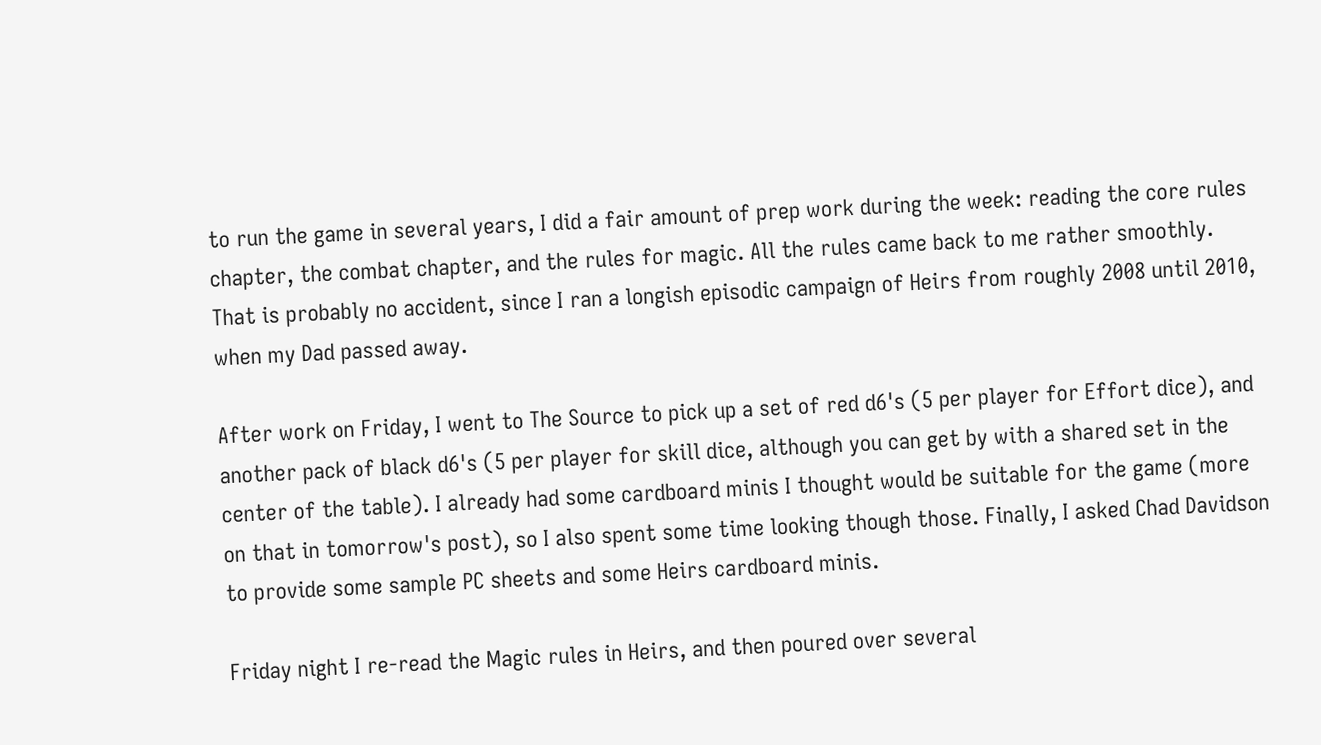to run the game in several years, I did a fair amount of prep work during the week: reading the core rules chapter, the combat chapter, and the rules for magic. All the rules came back to me rather smoothly. That is probably no accident, since I ran a longish episodic campaign of Heirs from roughly 2008 until 2010, when my Dad passed away.

After work on Friday, I went to The Source to pick up a set of red d6's (5 per player for Effort dice), and another pack of black d6's (5 per player for skill dice, although you can get by with a shared set in the center of the table). I already had some cardboard minis I thought would be suitable for the game (more on that in tomorrow's post), so I also spent some time looking though those. Finally, I asked Chad Davidson to provide some sample PC sheets and some Heirs cardboard minis.

Friday night I re-read the Magic rules in Heirs, and then poured over several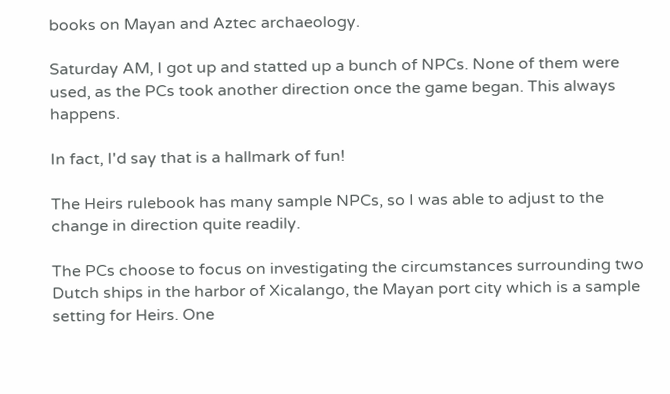books on Mayan and Aztec archaeology.

Saturday AM, I got up and statted up a bunch of NPCs. None of them were used, as the PCs took another direction once the game began. This always happens.

In fact, I'd say that is a hallmark of fun!

The Heirs rulebook has many sample NPCs, so I was able to adjust to the change in direction quite readily.

The PCs choose to focus on investigating the circumstances surrounding two Dutch ships in the harbor of Xicalango, the Mayan port city which is a sample setting for Heirs. One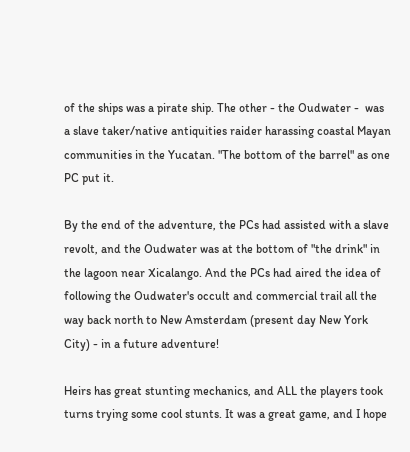of the ships was a pirate ship. The other - the Oudwater -  was a slave taker/native antiquities raider harassing coastal Mayan communities in the Yucatan. "The bottom of the barrel" as one PC put it.

By the end of the adventure, the PCs had assisted with a slave revolt, and the Oudwater was at the bottom of "the drink" in the lagoon near Xicalango. And the PCs had aired the idea of following the Oudwater's occult and commercial trail all the way back north to New Amsterdam (present day New York City) - in a future adventure!

Heirs has great stunting mechanics, and ALL the players took turns trying some cool stunts. It was a great game, and I hope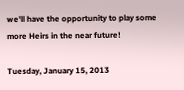we'll have the opportunity to play some more Heirs in the near future!

Tuesday, January 15, 2013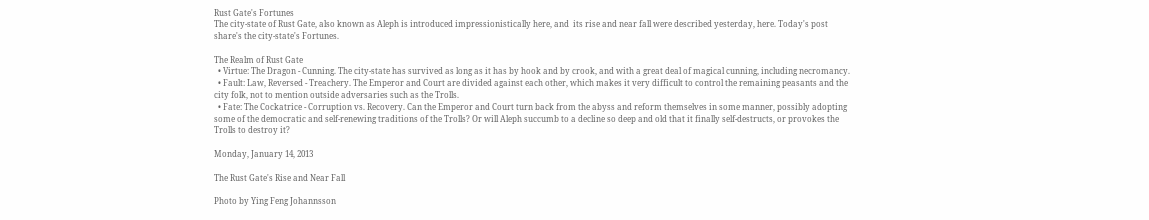Rust Gate's Fortunes
The city-state of Rust Gate, also known as Aleph is introduced impressionistically here, and  its rise and near fall were described yesterday, here. Today's post share's the city-state's Fortunes.

The Realm of Rust Gate
  • Virtue: The Dragon - Cunning. The city-state has survived as long as it has by hook and by crook, and with a great deal of magical cunning, including necromancy.
  • Fault: Law, Reversed - Treachery. The Emperor and Court are divided against each other, which makes it very difficult to control the remaining peasants and the city folk, not to mention outside adversaries such as the Trolls.
  • Fate: The Cockatrice - Corruption vs. Recovery. Can the Emperor and Court turn back from the abyss and reform themselves in some manner, possibly adopting some of the democratic and self-renewing traditions of the Trolls? Or will Aleph succumb to a decline so deep and old that it finally self-destructs, or provokes the Trolls to destroy it?

Monday, January 14, 2013

The Rust Gate's Rise and Near Fall

Photo by Ying Feng Johannsson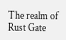The realm of Rust Gate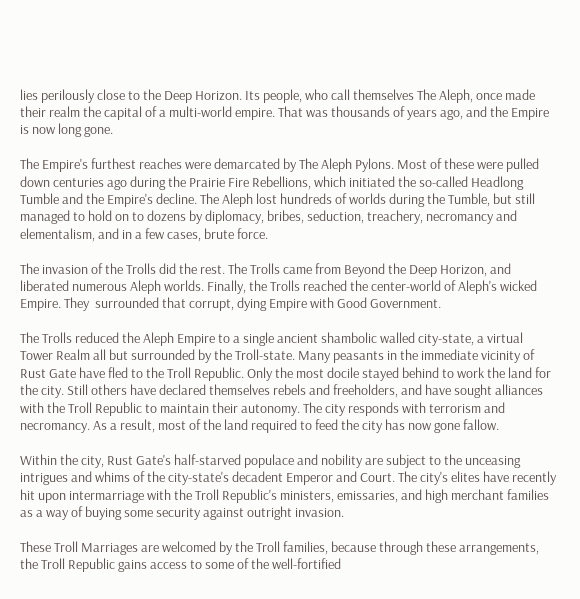lies perilously close to the Deep Horizon. Its people, who call themselves The Aleph, once made their realm the capital of a multi-world empire. That was thousands of years ago, and the Empire is now long gone.

The Empire's furthest reaches were demarcated by The Aleph Pylons. Most of these were pulled down centuries ago during the Prairie Fire Rebellions, which initiated the so-called Headlong Tumble and the Empire's decline. The Aleph lost hundreds of worlds during the Tumble, but still managed to hold on to dozens by diplomacy, bribes, seduction, treachery, necromancy and elementalism, and in a few cases, brute force.

The invasion of the Trolls did the rest. The Trolls came from Beyond the Deep Horizon, and liberated numerous Aleph worlds. Finally, the Trolls reached the center-world of Aleph's wicked Empire. They  surrounded that corrupt, dying Empire with Good Government.

The Trolls reduced the Aleph Empire to a single ancient shambolic walled city-state, a virtual Tower Realm all but surrounded by the Troll-state. Many peasants in the immediate vicinity of Rust Gate have fled to the Troll Republic. Only the most docile stayed behind to work the land for the city. Still others have declared themselves rebels and freeholders, and have sought alliances with the Troll Republic to maintain their autonomy. The city responds with terrorism and necromancy. As a result, most of the land required to feed the city has now gone fallow.

Within the city, Rust Gate's half-starved populace and nobility are subject to the unceasing intrigues and whims of the city-state's decadent Emperor and Court. The city's elites have recently hit upon intermarriage with the Troll Republic's ministers, emissaries, and high merchant families as a way of buying some security against outright invasion.

These Troll Marriages are welcomed by the Troll families, because through these arrangements, the Troll Republic gains access to some of the well-fortified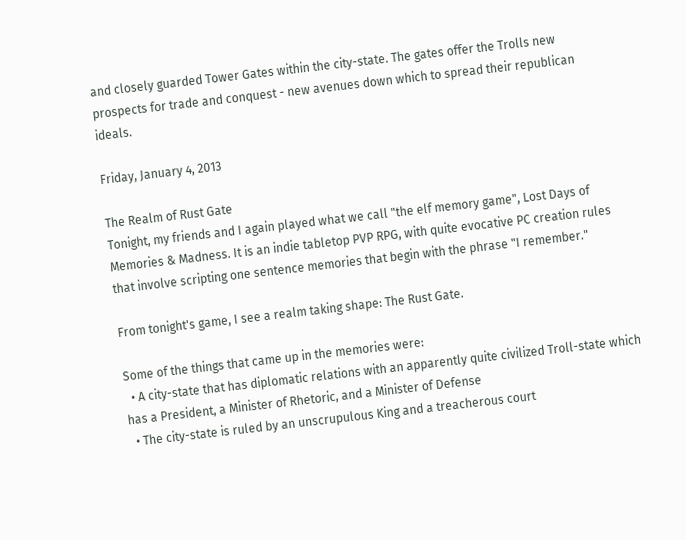and closely guarded Tower Gates within the city-state. The gates offer the Trolls new prospects for trade and conquest - new avenues down which to spread their republican ideals.

Friday, January 4, 2013

The Realm of Rust Gate
Tonight, my friends and I again played what we call "the elf memory game", Lost Days of Memories & Madness. It is an indie tabletop PVP RPG, with quite evocative PC creation rules that involve scripting one sentence memories that begin with the phrase "I remember."

From tonight's game, I see a realm taking shape: The Rust Gate.

Some of the things that came up in the memories were:
  • A city-state that has diplomatic relations with an apparently quite civilized Troll-state which has a President, a Minister of Rhetoric, and a Minister of Defense
  • The city-state is ruled by an unscrupulous King and a treacherous court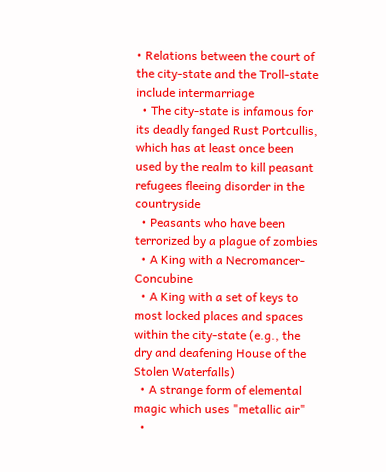• Relations between the court of the city-state and the Troll-state include intermarriage
  • The city-state is infamous for its deadly fanged Rust Portcullis, which has at least once been used by the realm to kill peasant refugees fleeing disorder in the countryside
  • Peasants who have been terrorized by a plague of zombies
  • A King with a Necromancer-Concubine
  • A King with a set of keys to most locked places and spaces within the city-state (e.g., the dry and deafening House of the Stolen Waterfalls)
  • A strange form of elemental magic which uses "metallic air"
  •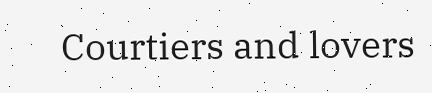Courtiers and lovers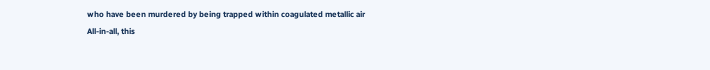who have been murdered by being trapped within coagulated metallic air
All-in-all, this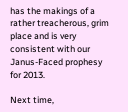has the makings of a rather treacherous, grim place and is very consistent with our Janus-Faced prophesy for 2013.

Next time,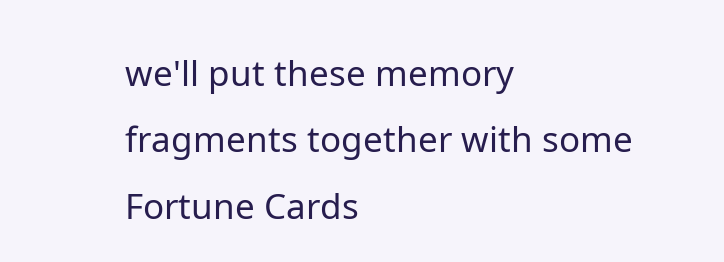we'll put these memory fragments together with some Fortune Cards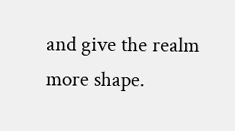and give the realm more shape.